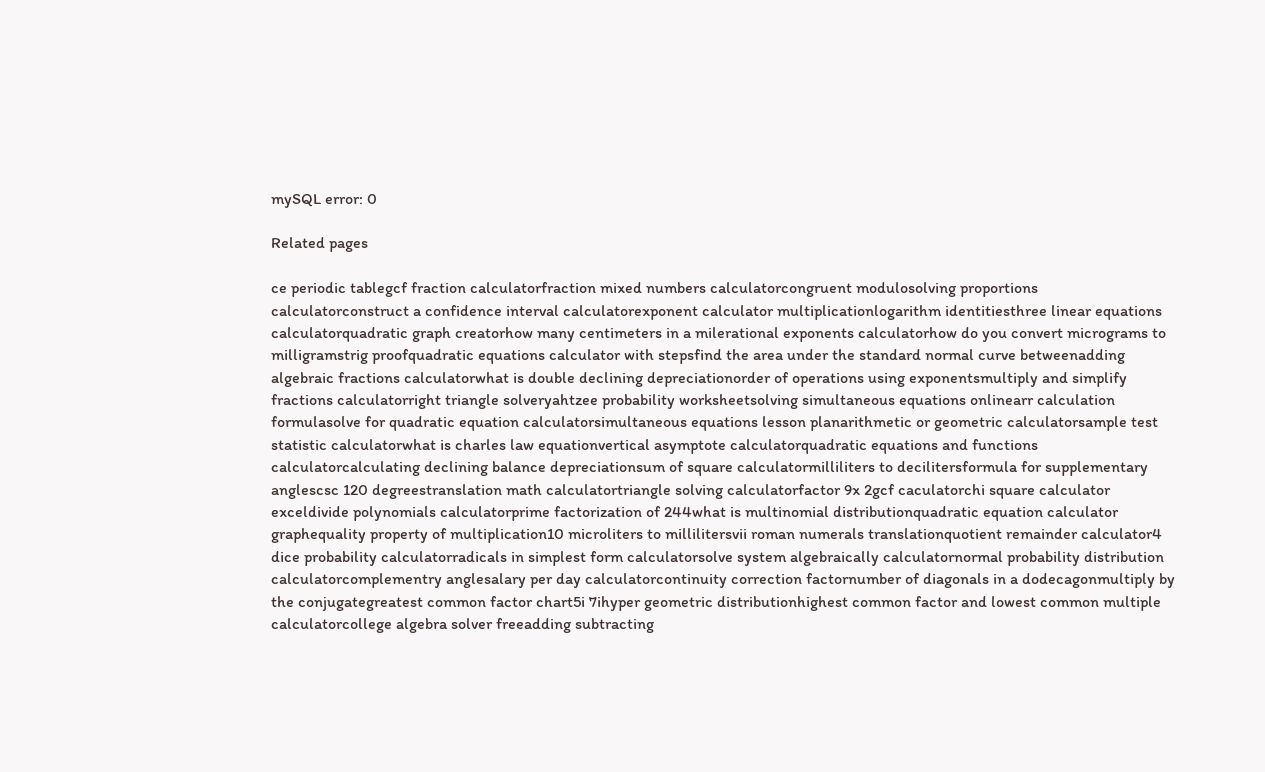mySQL error: 0

Related pages

ce periodic tablegcf fraction calculatorfraction mixed numbers calculatorcongruent modulosolving proportions calculatorconstruct a confidence interval calculatorexponent calculator multiplicationlogarithm identitiesthree linear equations calculatorquadratic graph creatorhow many centimeters in a milerational exponents calculatorhow do you convert micrograms to milligramstrig proofquadratic equations calculator with stepsfind the area under the standard normal curve betweenadding algebraic fractions calculatorwhat is double declining depreciationorder of operations using exponentsmultiply and simplify fractions calculatorright triangle solveryahtzee probability worksheetsolving simultaneous equations onlinearr calculation formulasolve for quadratic equation calculatorsimultaneous equations lesson planarithmetic or geometric calculatorsample test statistic calculatorwhat is charles law equationvertical asymptote calculatorquadratic equations and functions calculatorcalculating declining balance depreciationsum of square calculatormilliliters to decilitersformula for supplementary anglescsc 120 degreestranslation math calculatortriangle solving calculatorfactor 9x 2gcf caculatorchi square calculator exceldivide polynomials calculatorprime factorization of 244what is multinomial distributionquadratic equation calculator graphequality property of multiplication10 microliters to millilitersvii roman numerals translationquotient remainder calculator4 dice probability calculatorradicals in simplest form calculatorsolve system algebraically calculatornormal probability distribution calculatorcomplementry anglesalary per day calculatorcontinuity correction factornumber of diagonals in a dodecagonmultiply by the conjugategreatest common factor chart5i 7ihyper geometric distributionhighest common factor and lowest common multiple calculatorcollege algebra solver freeadding subtracting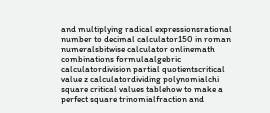and multiplying radical expressionsrational number to decimal calculator150 in roman numeralsbitwise calculator onlinemath combinations formulaalgebric calculatordivision partial quotientscritical value z calculatordividing polynomialchi square critical values tablehow to make a perfect square trinomialfraction and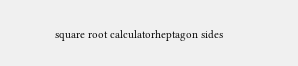square root calculatorheptagon sides